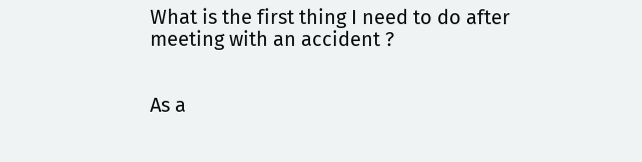What is the first thing I need to do after meeting with an accident ?


As a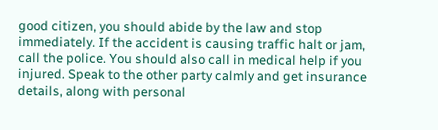good citizen, you should abide by the law and stop immediately. If the accident is causing traffic halt or jam, call the police. You should also call in medical help if you injured. Speak to the other party calmly and get insurance details, along with personal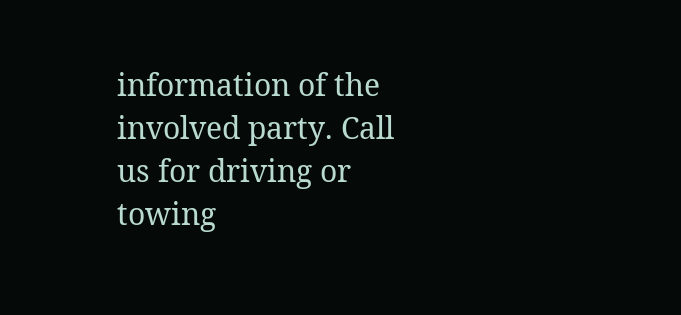information of the involved party. Call us for driving or towing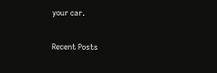your car.

Recent Posts